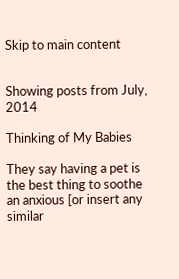Skip to main content


Showing posts from July, 2014

Thinking of My Babies

They say having a pet is the best thing to soothe an anxious [or insert any similar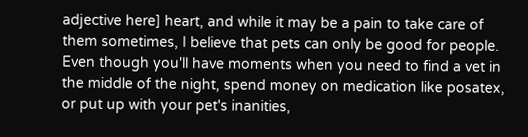adjective here] heart, and while it may be a pain to take care of them sometimes, I believe that pets can only be good for people. Even though you'll have moments when you need to find a vet in the middle of the night, spend money on medication like posatex, or put up with your pet's inanities,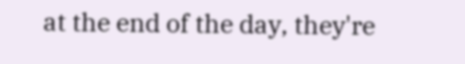at the end of the day, they're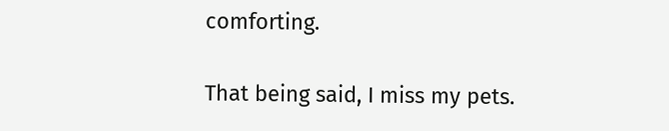comforting.

That being said, I miss my pets.